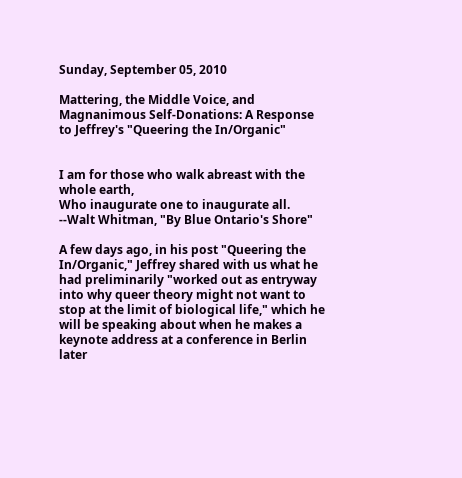Sunday, September 05, 2010

Mattering, the Middle Voice, and Magnanimous Self-Donations: A Response to Jeffrey's "Queering the In/Organic"


I am for those who walk abreast with the whole earth,
Who inaugurate one to inaugurate all.
--Walt Whitman, "By Blue Ontario's Shore"

A few days ago, in his post "Queering the In/Organic," Jeffrey shared with us what he had preliminarily "worked out as entryway into why queer theory might not want to stop at the limit of biological life," which he will be speaking about when he makes a keynote address at a conference in Berlin later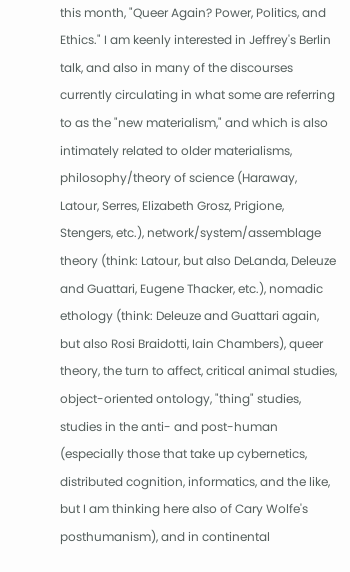this month, "Queer Again? Power, Politics, and Ethics." I am keenly interested in Jeffrey's Berlin talk, and also in many of the discourses currently circulating in what some are referring to as the "new materialism," and which is also intimately related to older materialisms, philosophy/theory of science (Haraway, Latour, Serres, Elizabeth Grosz, Prigione, Stengers, etc.), network/system/assemblage theory (think: Latour, but also DeLanda, Deleuze and Guattari, Eugene Thacker, etc.), nomadic ethology (think: Deleuze and Guattari again, but also Rosi Braidotti, Iain Chambers), queer theory, the turn to affect, critical animal studies, object-oriented ontology, "thing" studies, studies in the anti- and post-human (especially those that take up cybernetics, distributed cognition, informatics, and the like, but I am thinking here also of Cary Wolfe's posthumanism), and in continental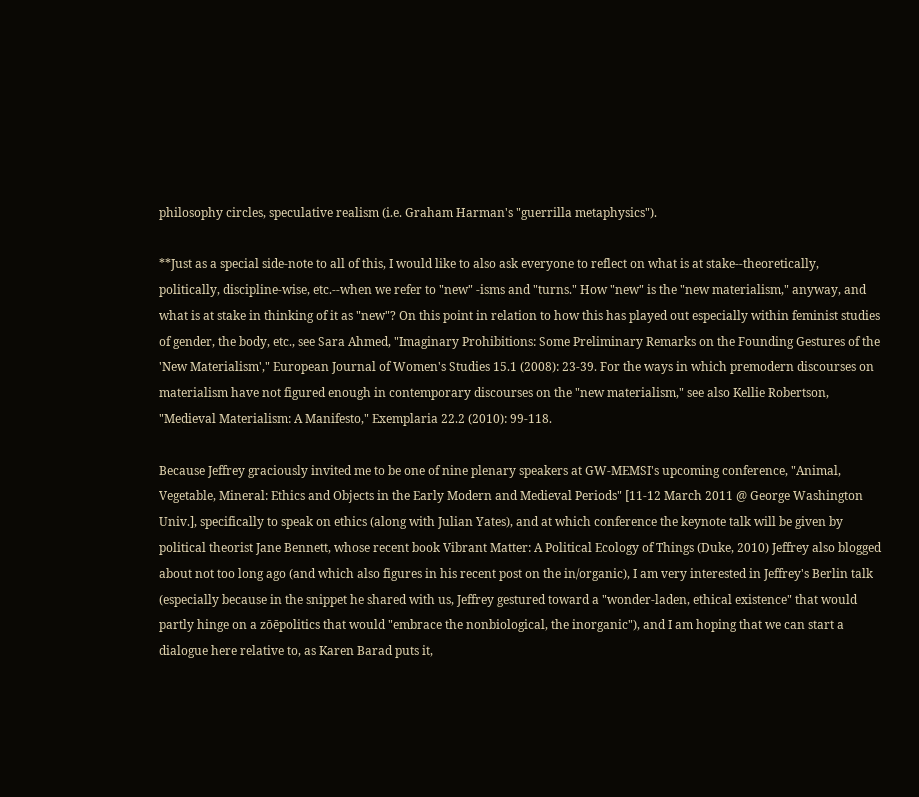philosophy circles, speculative realism (i.e. Graham Harman's "guerrilla metaphysics").

**Just as a special side-note to all of this, I would like to also ask everyone to reflect on what is at stake--theoretically, politically, discipline-wise, etc.--when we refer to "new" -isms and "turns." How "new" is the "new materialism," anyway, and what is at stake in thinking of it as "new"? On this point in relation to how this has played out especially within feminist studies of gender, the body, etc., see Sara Ahmed, "Imaginary Prohibitions: Some Preliminary Remarks on the Founding Gestures of the 'New Materialism'," European Journal of Women's Studies 15.1 (2008): 23-39. For the ways in which premodern discourses on materialism have not figured enough in contemporary discourses on the "new materialism," see also Kellie Robertson, "Medieval Materialism: A Manifesto," Exemplaria 22.2 (2010): 99-118.

Because Jeffrey graciously invited me to be one of nine plenary speakers at GW-MEMSI's upcoming conference, "Animal, Vegetable, Mineral: Ethics and Objects in the Early Modern and Medieval Periods" [11-12 March 2011 @ George Washington Univ.], specifically to speak on ethics (along with Julian Yates), and at which conference the keynote talk will be given by political theorist Jane Bennett, whose recent book Vibrant Matter: A Political Ecology of Things (Duke, 2010) Jeffrey also blogged about not too long ago (and which also figures in his recent post on the in/organic), I am very interested in Jeffrey's Berlin talk (especially because in the snippet he shared with us, Jeffrey gestured toward a "wonder-laden, ethical existence" that would partly hinge on a zōēpolitics that would "embrace the nonbiological, the inorganic"), and I am hoping that we can start a dialogue here relative to, as Karen Barad puts it,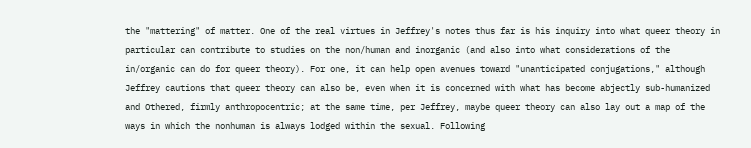the "mattering" of matter. One of the real virtues in Jeffrey's notes thus far is his inquiry into what queer theory in particular can contribute to studies on the non/human and inorganic (and also into what considerations of the in/organic can do for queer theory). For one, it can help open avenues toward "unanticipated conjugations," although Jeffrey cautions that queer theory can also be, even when it is concerned with what has become abjectly sub-humanized and Othered, firmly anthropocentric; at the same time, per Jeffrey, maybe queer theory can also lay out a map of the ways in which the nonhuman is always lodged within the sexual. Following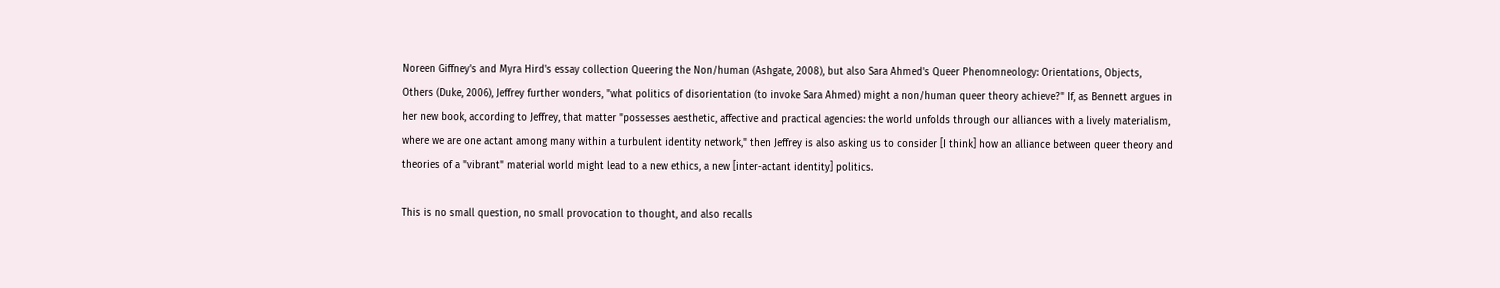Noreen Giffney's and Myra Hird's essay collection Queering the Non/human (Ashgate, 2008), but also Sara Ahmed's Queer Phenomneology: Orientations, Objects, Others (Duke, 2006), Jeffrey further wonders, "what politics of disorientation (to invoke Sara Ahmed) might a non/human queer theory achieve?" If, as Bennett argues in her new book, according to Jeffrey, that matter "possesses aesthetic, affective and practical agencies: the world unfolds through our alliances with a lively materialism, where we are one actant among many within a turbulent identity network," then Jeffrey is also asking us to consider [I think] how an alliance between queer theory and theories of a "vibrant" material world might lead to a new ethics, a new [inter-actant identity] politics.

This is no small question, no small provocation to thought, and also recalls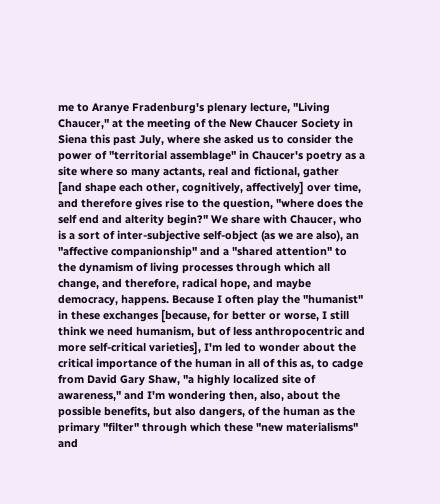me to Aranye Fradenburg's plenary lecture, "Living Chaucer," at the meeting of the New Chaucer Society in Siena this past July, where she asked us to consider the power of "territorial assemblage" in Chaucer's poetry as a site where so many actants, real and fictional, gather [and shape each other, cognitively, affectively] over time, and therefore gives rise to the question, "where does the self end and alterity begin?" We share with Chaucer, who is a sort of inter-subjective self-object (as we are also), an "affective companionship" and a "shared attention" to the dynamism of living processes through which all change, and therefore, radical hope, and maybe democracy, happens. Because I often play the "humanist" in these exchanges [because, for better or worse, I still think we need humanism, but of less anthropocentric and more self-critical varieties], I'm led to wonder about the critical importance of the human in all of this as, to cadge from David Gary Shaw, "a highly localized site of awareness," and I'm wondering then, also, about the possible benefits, but also dangers, of the human as the primary "filter" through which these "new materialisms" and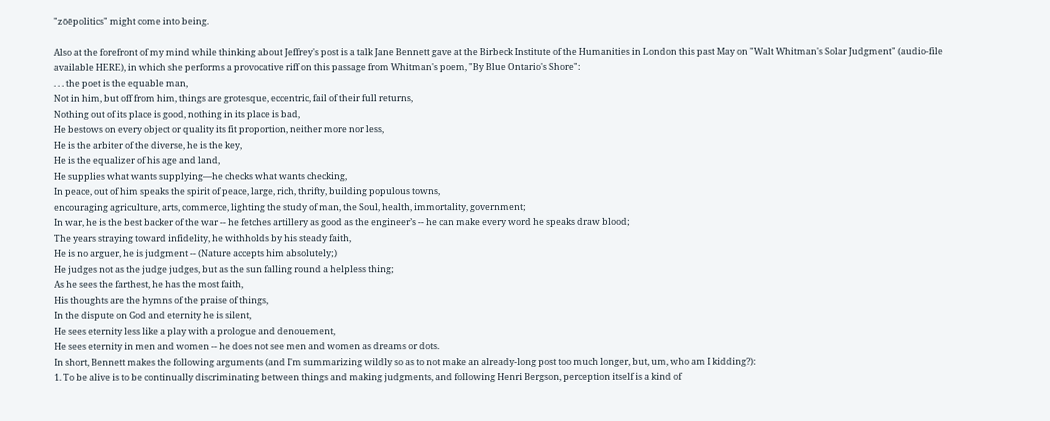"zōēpolitics" might come into being.

Also at the forefront of my mind while thinking about Jeffrey's post is a talk Jane Bennett gave at the Birbeck Institute of the Humanities in London this past May on "Walt Whitman's Solar Judgment" (audio-file available HERE), in which she performs a provocative riff on this passage from Whitman's poem, "By Blue Ontario's Shore":
. . . the poet is the equable man,
Not in him, but off from him, things are grotesque, eccentric, fail of their full returns,
Nothing out of its place is good, nothing in its place is bad,
He bestows on every object or quality its fit proportion, neither more nor less,
He is the arbiter of the diverse, he is the key,
He is the equalizer of his age and land,
He supplies what wants supplying—he checks what wants checking,
In peace, out of him speaks the spirit of peace, large, rich, thrifty, building populous towns,
encouraging agriculture, arts, commerce, lighting the study of man, the Soul, health, immortality, government;
In war, he is the best backer of the war -- he fetches artillery as good as the engineer’s -- he can make every word he speaks draw blood;
The years straying toward infidelity, he withholds by his steady faith,
He is no arguer, he is judgment -- (Nature accepts him absolutely;)
He judges not as the judge judges, but as the sun falling round a helpless thing;
As he sees the farthest, he has the most faith,
His thoughts are the hymns of the praise of things,
In the dispute on God and eternity he is silent,
He sees eternity less like a play with a prologue and denouement,
He sees eternity in men and women -- he does not see men and women as dreams or dots.
In short, Bennett makes the following arguments (and I'm summarizing wildly so as to not make an already-long post too much longer, but, um, who am I kidding?):
1. To be alive is to be continually discriminating between things and making judgments, and following Henri Bergson, perception itself is a kind of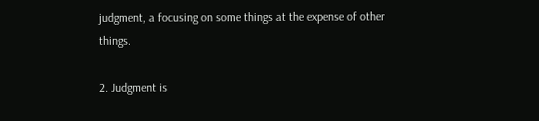judgment, a focusing on some things at the expense of other things.

2. Judgment is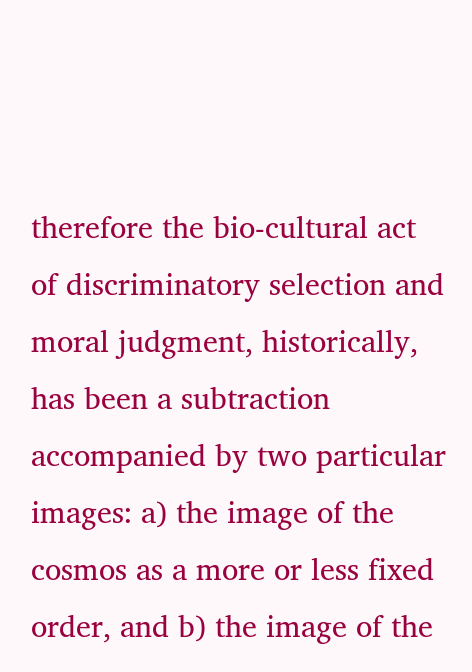therefore the bio-cultural act of discriminatory selection and moral judgment, historically, has been a subtraction accompanied by two particular images: a) the image of the cosmos as a more or less fixed order, and b) the image of the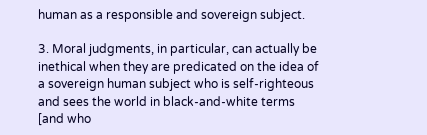human as a responsible and sovereign subject.

3. Moral judgments, in particular, can actually be inethical when they are predicated on the idea of a sovereign human subject who is self-righteous and sees the world in black-and-white terms [and who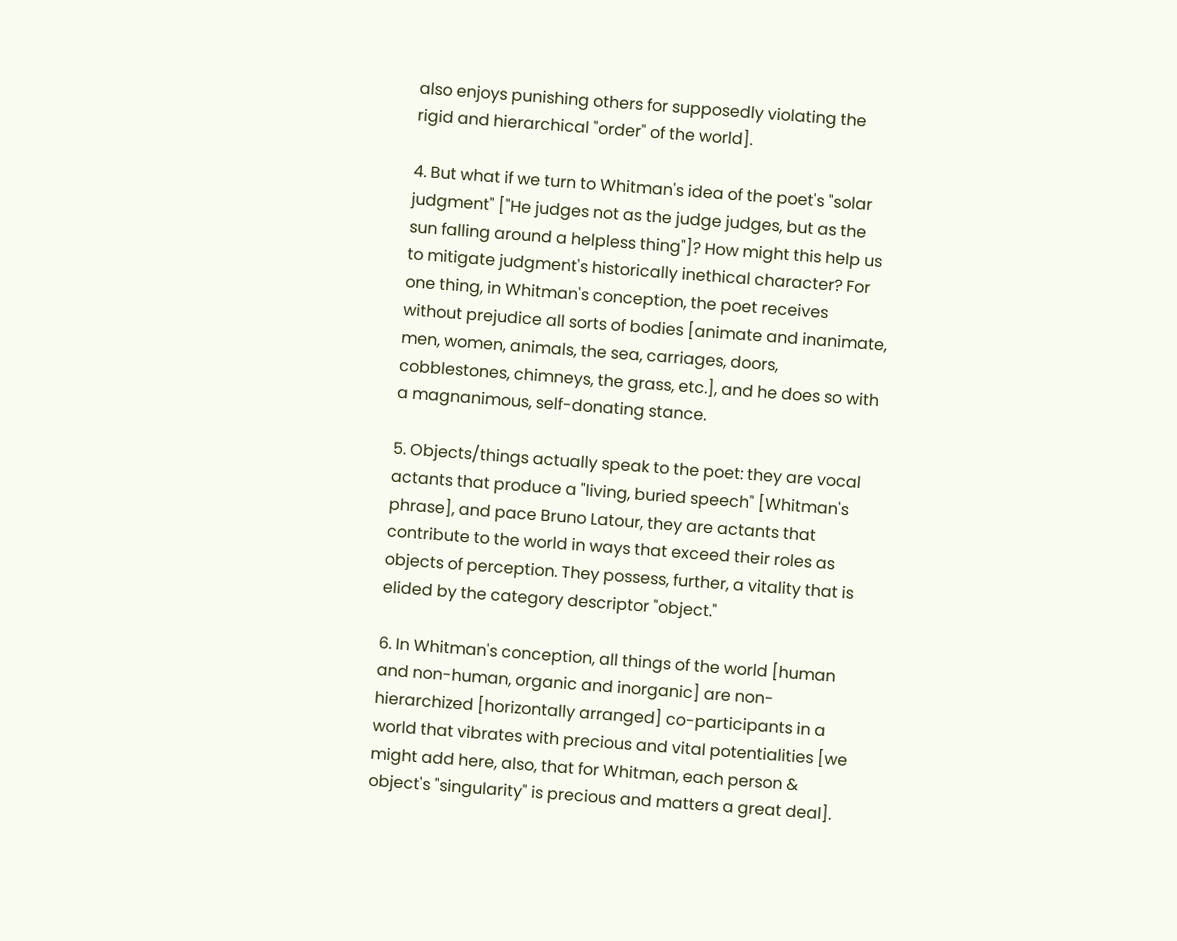also enjoys punishing others for supposedly violating the rigid and hierarchical "order" of the world].

4. But what if we turn to Whitman's idea of the poet's "solar judgment" ["He judges not as the judge judges, but as the sun falling around a helpless thing"]? How might this help us to mitigate judgment's historically inethical character? For one thing, in Whitman's conception, the poet receives without prejudice all sorts of bodies [animate and inanimate, men, women, animals, the sea, carriages, doors, cobblestones, chimneys, the grass, etc.], and he does so with a magnanimous, self-donating stance.

5. Objects/things actually speak to the poet: they are vocal actants that produce a "living, buried speech" [Whitman's phrase], and pace Bruno Latour, they are actants that contribute to the world in ways that exceed their roles as objects of perception. They possess, further, a vitality that is elided by the category descriptor "object."

6. In Whitman's conception, all things of the world [human and non-human, organic and inorganic] are non-hierarchized [horizontally arranged] co-participants in a world that vibrates with precious and vital potentialities [we might add here, also, that for Whitman, each person & object's "singularity" is precious and matters a great deal].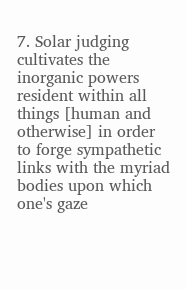7. Solar judging cultivates the inorganic powers resident within all things [human and otherwise] in order to forge sympathetic links with the myriad bodies upon which one's gaze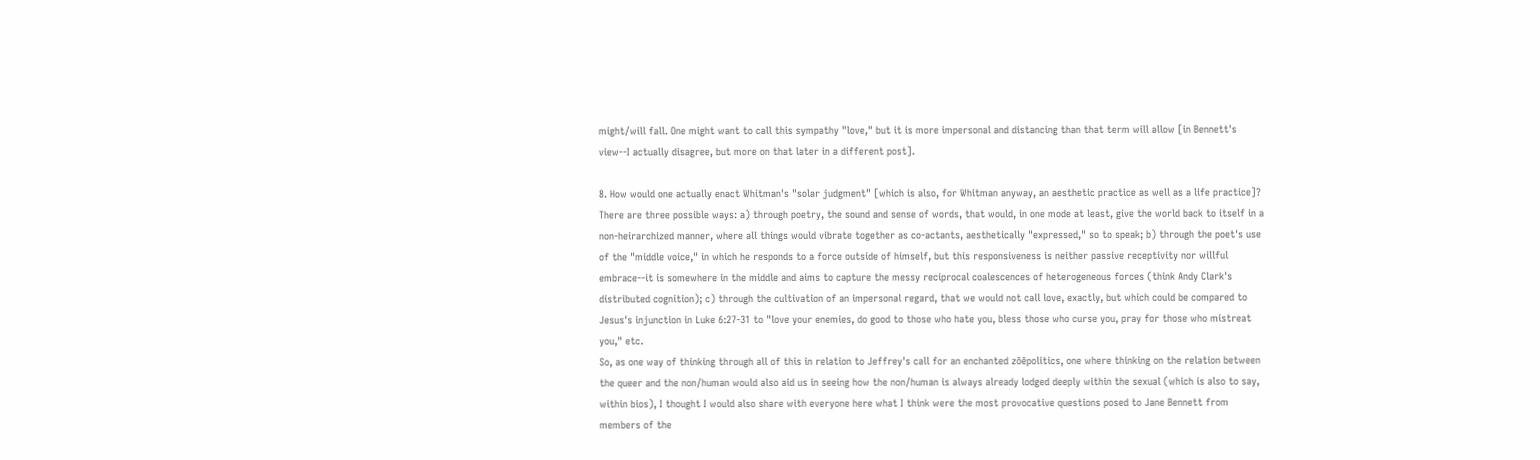might/will fall. One might want to call this sympathy "love," but it is more impersonal and distancing than that term will allow [in Bennett's view--I actually disagree, but more on that later in a different post].

8. How would one actually enact Whitman's "solar judgment" [which is also, for Whitman anyway, an aesthetic practice as well as a life practice]? There are three possible ways: a) through poetry, the sound and sense of words, that would, in one mode at least, give the world back to itself in a non-heirarchized manner, where all things would vibrate together as co-actants, aesthetically "expressed," so to speak; b) through the poet's use of the "middle voice," in which he responds to a force outside of himself, but this responsiveness is neither passive receptivity nor willful embrace--it is somewhere in the middle and aims to capture the messy reciprocal coalescences of heterogeneous forces (think Andy Clark's distributed cognition); c) through the cultivation of an impersonal regard, that we would not call love, exactly, but which could be compared to Jesus's injunction in Luke 6:27-31 to "love your enemies, do good to those who hate you, bless those who curse you, pray for those who mistreat you," etc.
So, as one way of thinking through all of this in relation to Jeffrey's call for an enchanted zōēpolitics, one where thinking on the relation between the queer and the non/human would also aid us in seeing how the non/human is always already lodged deeply within the sexual (which is also to say, within bios), I thought I would also share with everyone here what I think were the most provocative questions posed to Jane Bennett from members of the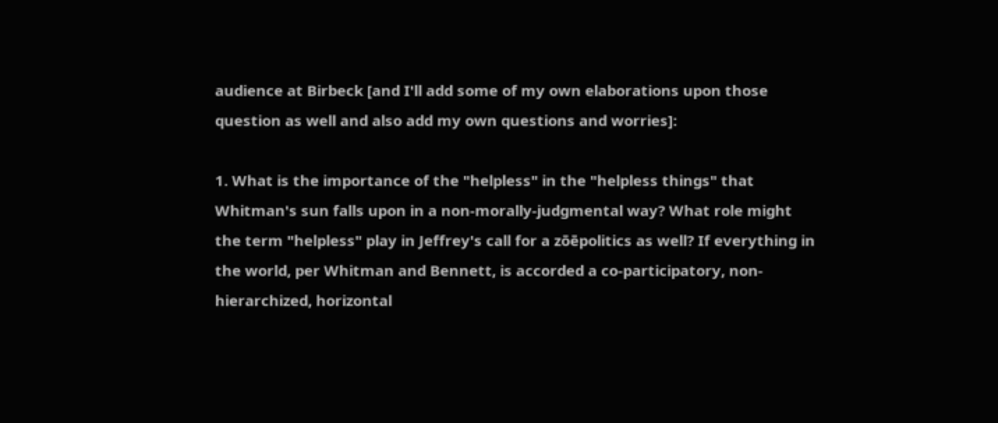audience at Birbeck [and I'll add some of my own elaborations upon those question as well and also add my own questions and worries]:

1. What is the importance of the "helpless" in the "helpless things" that Whitman's sun falls upon in a non-morally-judgmental way? What role might the term "helpless" play in Jeffrey's call for a zōēpolitics as well? If everything in the world, per Whitman and Bennett, is accorded a co-participatory, non-hierarchized, horizontal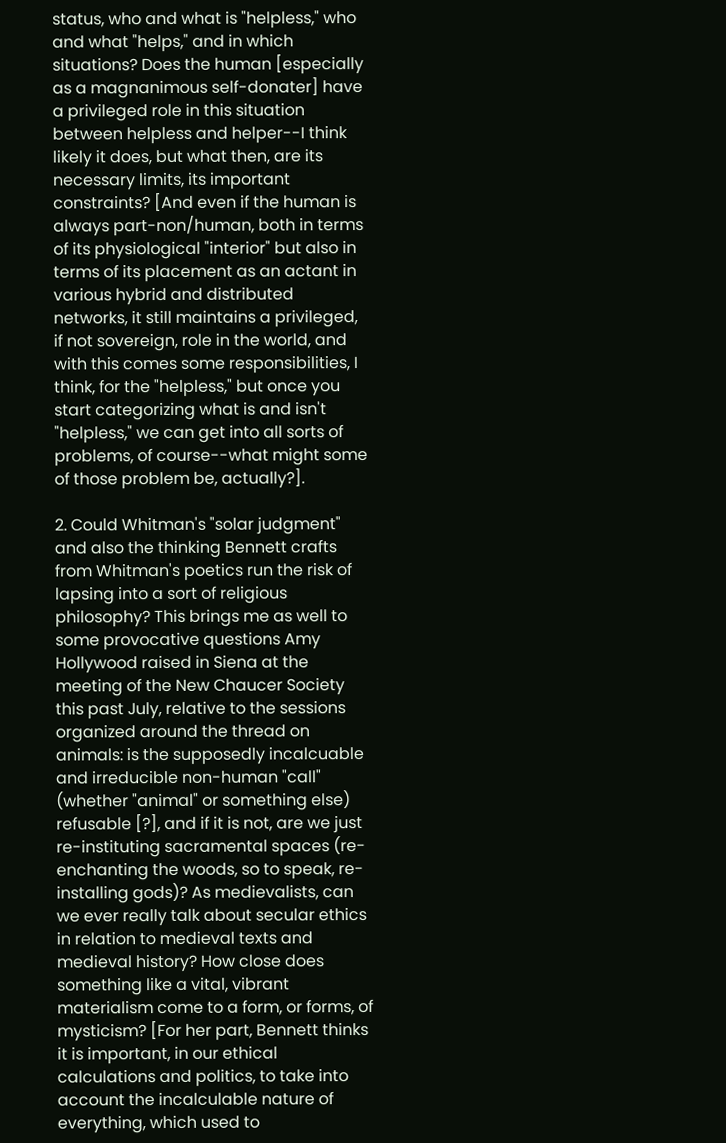status, who and what is "helpless," who and what "helps," and in which situations? Does the human [especially as a magnanimous self-donater] have a privileged role in this situation between helpless and helper--I think likely it does, but what then, are its necessary limits, its important constraints? [And even if the human is always part-non/human, both in terms of its physiological "interior" but also in terms of its placement as an actant in various hybrid and distributed networks, it still maintains a privileged, if not sovereign, role in the world, and with this comes some responsibilities, I think, for the "helpless," but once you start categorizing what is and isn't "helpless," we can get into all sorts of problems, of course--what might some of those problem be, actually?].

2. Could Whitman's "solar judgment" and also the thinking Bennett crafts from Whitman's poetics run the risk of lapsing into a sort of religious philosophy? This brings me as well to some provocative questions Amy Hollywood raised in Siena at the meeting of the New Chaucer Society this past July, relative to the sessions organized around the thread on animals: is the supposedly incalcuable and irreducible non-human "call" (whether "animal" or something else) refusable [?], and if it is not, are we just re-instituting sacramental spaces (re-enchanting the woods, so to speak, re-installing gods)? As medievalists, can we ever really talk about secular ethics in relation to medieval texts and medieval history? How close does something like a vital, vibrant materialism come to a form, or forms, of mysticism? [For her part, Bennett thinks it is important, in our ethical calculations and politics, to take into account the incalculable nature of everything, which used to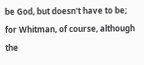be God, but doesn't have to be; for Whitman, of course, although the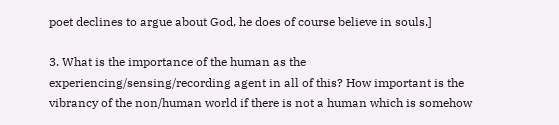poet declines to argue about God, he does of course believe in souls.]

3. What is the importance of the human as the experiencing/sensing/recording agent in all of this? How important is the vibrancy of the non/human world if there is not a human which is somehow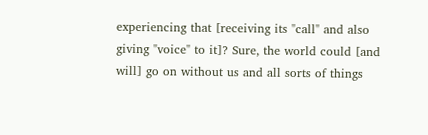experiencing that [receiving its "call" and also giving "voice" to it]? Sure, the world could [and will] go on without us and all sorts of things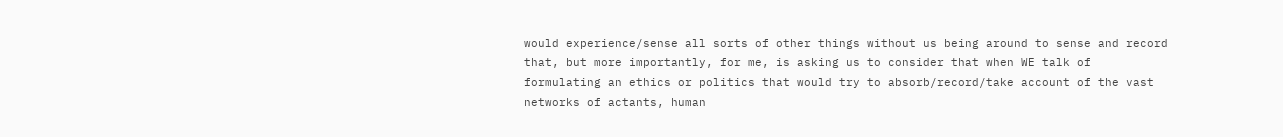would experience/sense all sorts of other things without us being around to sense and record that, but more importantly, for me, is asking us to consider that when WE talk of formulating an ethics or politics that would try to absorb/record/take account of the vast networks of actants, human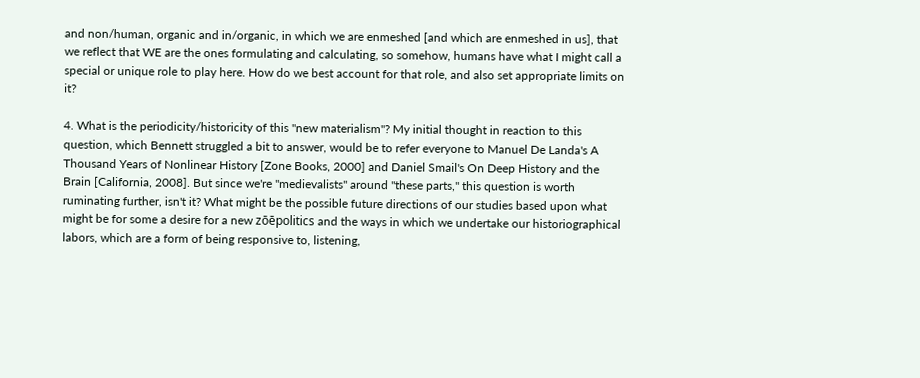and non/human, organic and in/organic, in which we are enmeshed [and which are enmeshed in us], that we reflect that WE are the ones formulating and calculating, so somehow, humans have what I might call a special or unique role to play here. How do we best account for that role, and also set appropriate limits on it?

4. What is the periodicity/historicity of this "new materialism"? My initial thought in reaction to this question, which Bennett struggled a bit to answer, would be to refer everyone to Manuel De Landa's A Thousand Years of Nonlinear History [Zone Books, 2000] and Daniel Smail's On Deep History and the Brain [California, 2008]. But since we're "medievalists" around "these parts," this question is worth ruminating further, isn't it? What might be the possible future directions of our studies based upon what might be for some a desire for a new zōēpolitics and the ways in which we undertake our historiographical labors, which are a form of being responsive to, listening,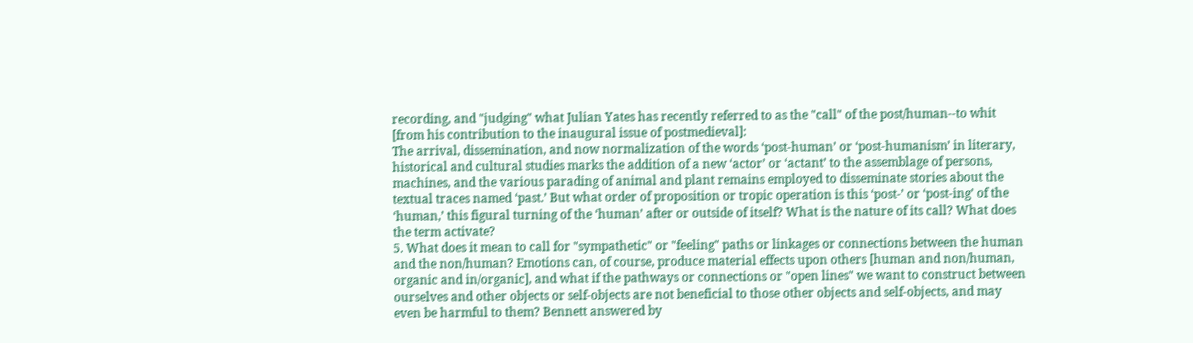recording, and "judging" what Julian Yates has recently referred to as the "call" of the post/human--to whit [from his contribution to the inaugural issue of postmedieval]:
The arrival, dissemination, and now normalization of the words ‘post-human’ or ‘post-humanism’ in literary, historical and cultural studies marks the addition of a new ‘actor’ or ‘actant’ to the assemblage of persons, machines, and the various parading of animal and plant remains employed to disseminate stories about the textual traces named ‘past.’ But what order of proposition or tropic operation is this ‘post-’ or ‘post-ing’ of the ‘human,’ this figural turning of the ‘human’ after or outside of itself? What is the nature of its call? What does the term activate?
5. What does it mean to call for "sympathetic" or "feeling" paths or linkages or connections between the human and the non/human? Emotions can, of course, produce material effects upon others [human and non/human, organic and in/organic], and what if the pathways or connections or "open lines" we want to construct between ourselves and other objects or self-objects are not beneficial to those other objects and self-objects, and may even be harmful to them? Bennett answered by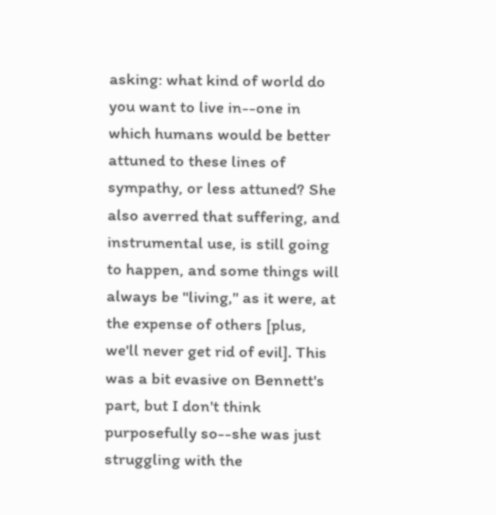asking: what kind of world do you want to live in--one in which humans would be better attuned to these lines of sympathy, or less attuned? She also averred that suffering, and instrumental use, is still going to happen, and some things will always be "living," as it were, at the expense of others [plus, we'll never get rid of evil]. This was a bit evasive on Bennett's part, but I don't think purposefully so--she was just struggling with the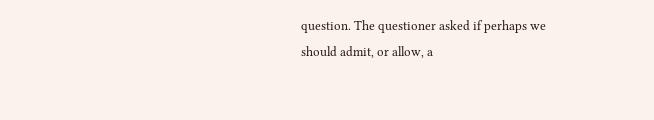question. The questioner asked if perhaps we should admit, or allow, a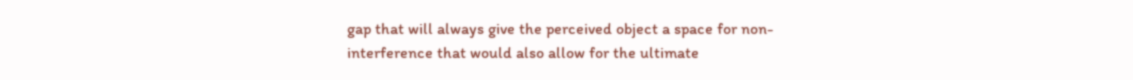gap that will always give the perceived object a space for non-interference that would also allow for the ultimate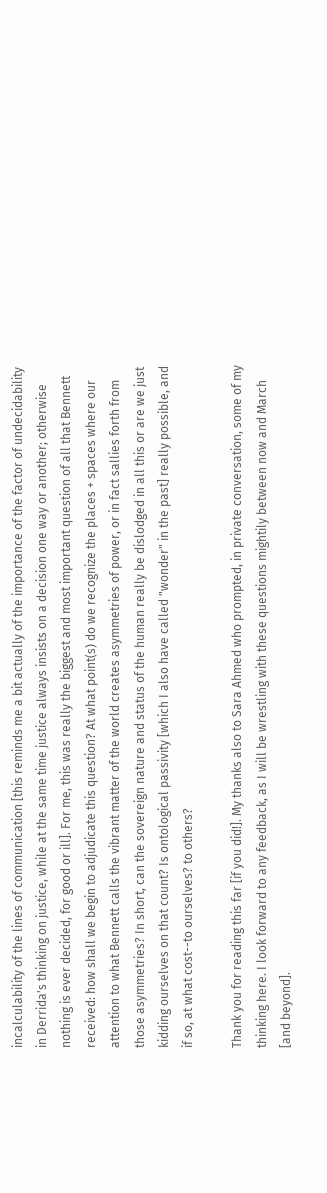incalculability of the lines of communication [this reminds me a bit actually of the importance of the factor of undecidability in Derrida's thinking on justice, while at the same time justice always insists on a decision one way or another; otherwise nothing is ever decided, for good or ill]. For me, this was really the biggest and most important question of all that Bennett received: how shall we begin to adjudicate this question? At what point(s) do we recognize the places + spaces where our attention to what Bennett calls the vibrant matter of the world creates asymmetries of power, or in fact sallies forth from those asymmetries? In short, can the sovereign nature and status of the human really be dislodged in all this or are we just kidding ourselves on that count? Is ontological passivity [which I also have called "wonder" in the past] really possible, and if so, at what cost--to ourselves? to others?

Thank you for reading this far [if you did!]. My thanks also to Sara Ahmed who prompted, in private conversation, some of my thinking here. I look forward to any feedback, as I will be wrestling with these questions mightily between now and March [and beyond].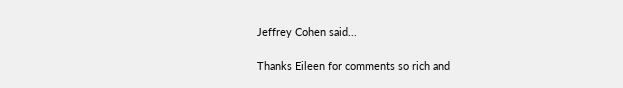Jeffrey Cohen said...

Thanks Eileen for comments so rich and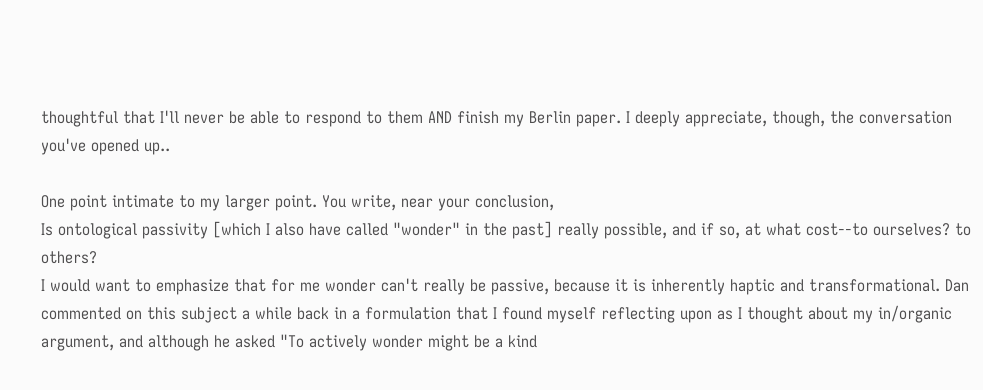thoughtful that I'll never be able to respond to them AND finish my Berlin paper. I deeply appreciate, though, the conversation you've opened up..

One point intimate to my larger point. You write, near your conclusion,
Is ontological passivity [which I also have called "wonder" in the past] really possible, and if so, at what cost--to ourselves? to others?
I would want to emphasize that for me wonder can't really be passive, because it is inherently haptic and transformational. Dan commented on this subject a while back in a formulation that I found myself reflecting upon as I thought about my in/organic argument, and although he asked "To actively wonder might be a kind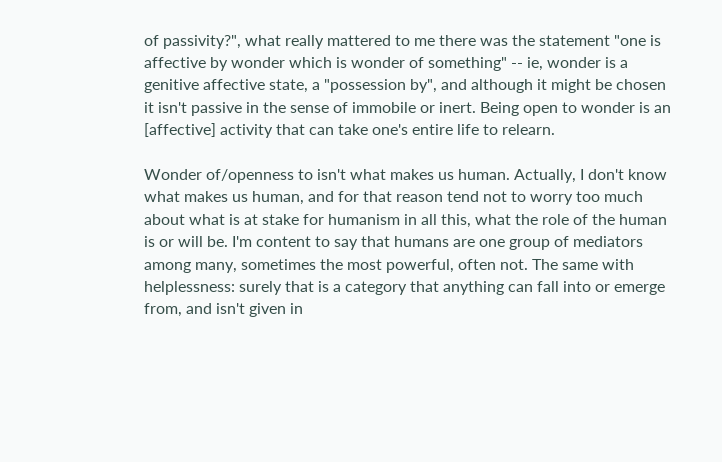of passivity?", what really mattered to me there was the statement "one is affective by wonder which is wonder of something" -- ie, wonder is a genitive affective state, a "possession by", and although it might be chosen it isn't passive in the sense of immobile or inert. Being open to wonder is an [affective] activity that can take one's entire life to relearn.

Wonder of/openness to isn't what makes us human. Actually, I don't know what makes us human, and for that reason tend not to worry too much about what is at stake for humanism in all this, what the role of the human is or will be. I'm content to say that humans are one group of mediators among many, sometimes the most powerful, often not. The same with helplessness: surely that is a category that anything can fall into or emerge from, and isn't given in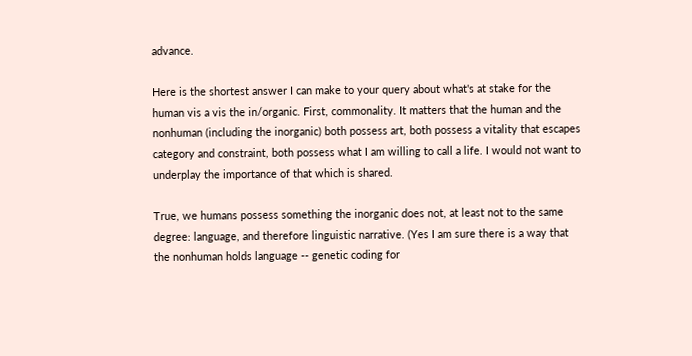advance.

Here is the shortest answer I can make to your query about what's at stake for the human vis a vis the in/organic. First, commonality. It matters that the human and the nonhuman (including the inorganic) both possess art, both possess a vitality that escapes category and constraint, both possess what I am willing to call a life. I would not want to underplay the importance of that which is shared.

True, we humans possess something the inorganic does not, at least not to the same degree: language, and therefore linguistic narrative. (Yes I am sure there is a way that the nonhuman holds language -- genetic coding for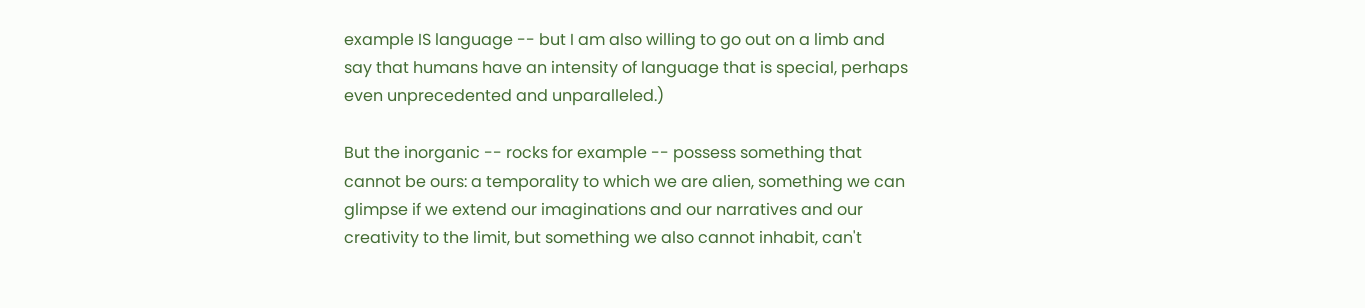example IS language -- but I am also willing to go out on a limb and say that humans have an intensity of language that is special, perhaps even unprecedented and unparalleled.)

But the inorganic -- rocks for example -- possess something that cannot be ours: a temporality to which we are alien, something we can glimpse if we extend our imaginations and our narratives and our creativity to the limit, but something we also cannot inhabit, can't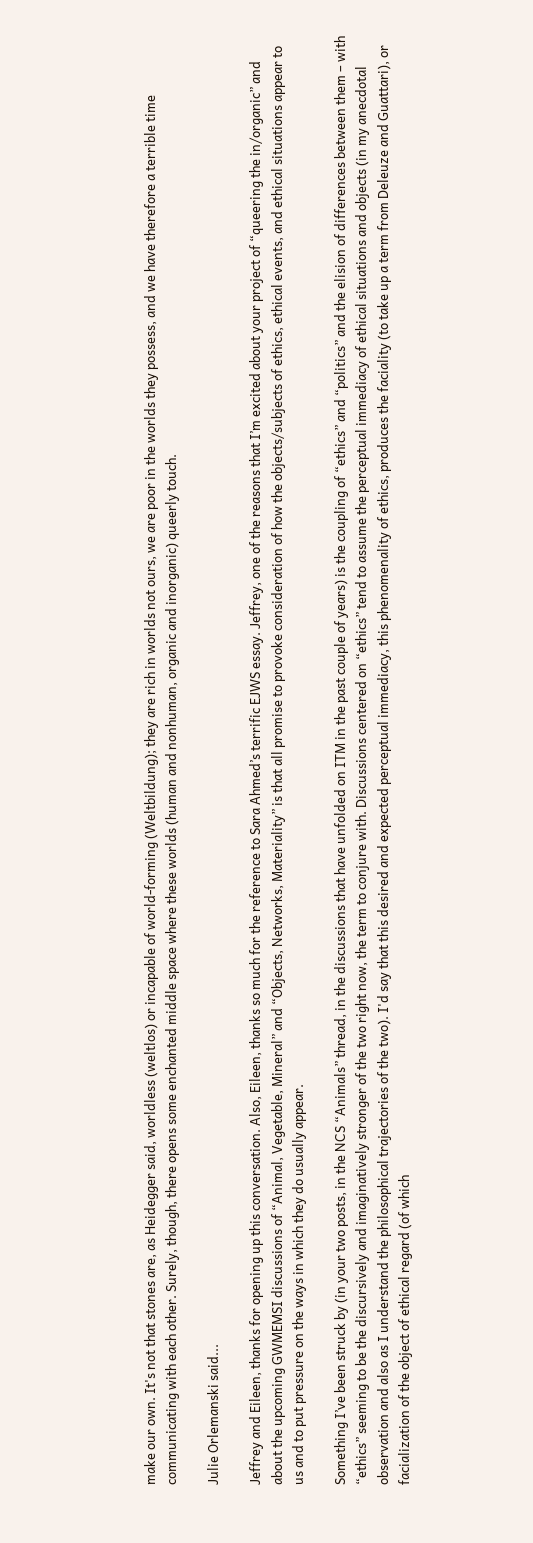make our own. It's not that stones are, as Heidegger said, worldless (weltlos) or incapable of world-forming (Weltbildung); they are rich in worlds not ours, we are poor in the worlds they possess, and we have therefore a terrible time communicating with each other. Surely, though, there opens some enchanted middle space where these worlds (human and nonhuman, organic and inorganic) queerly touch.

Julie Orlemanski said...

Jeffrey and Eileen, thanks for opening up this conversation. Also, Eileen, thanks so much for the reference to Sara Ahmed’s terrific EJWS essay. Jeffrey, one of the reasons that I’m excited about your project of “queering the in/organic” and about the upcoming GWMEMSI discussions of “Animal, Vegetable, Mineral” and “Objects, Networks, Materiality” is that all promise to provoke consideration of how the objects/subjects of ethics, ethical events, and ethical situations appear to us and to put pressure on the ways in which they do usually appear.

Something I’ve been struck by (in your two posts, in the NCS “Animals” thread, in the discussions that have unfolded on ITM in the past couple of years) is the coupling of “ethics” and “politics” and the elision of differences between them – with “ethics” seeming to be the discursively and imaginatively stronger of the two right now, the term to conjure with. Discussions centered on “ethics” tend to assume the perceptual immediacy of ethical situations and objects (in my anecdotal observation and also as I understand the philosophical trajectories of the two). I'd say that this desired and expected perceptual immediacy, this phenomenality of ethics, produces the faciality (to take up a term from Deleuze and Guattari), or facialization of the object of ethical regard (of which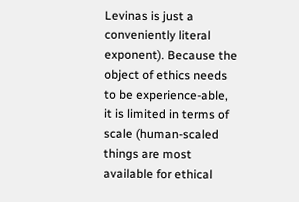Levinas is just a conveniently literal exponent). Because the object of ethics needs to be experience-able, it is limited in terms of scale (human-scaled things are most available for ethical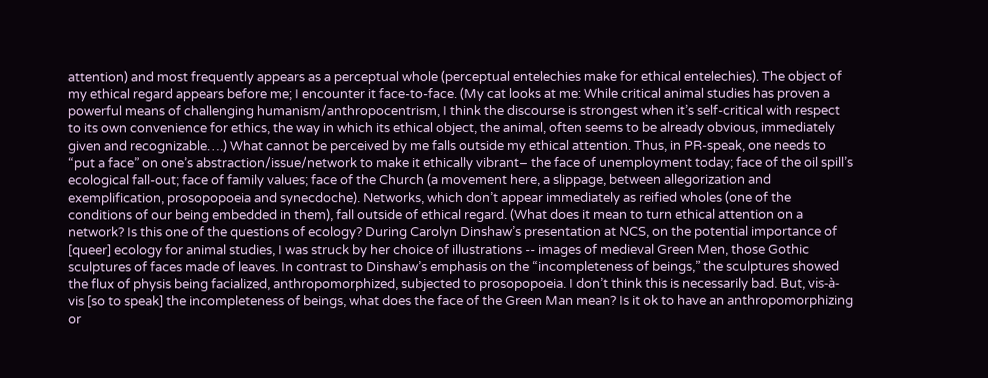attention) and most frequently appears as a perceptual whole (perceptual entelechies make for ethical entelechies). The object of my ethical regard appears before me; I encounter it face-to-face. (My cat looks at me: While critical animal studies has proven a powerful means of challenging humanism/anthropocentrism, I think the discourse is strongest when it’s self-critical with respect to its own convenience for ethics, the way in which its ethical object, the animal, often seems to be already obvious, immediately given and recognizable….) What cannot be perceived by me falls outside my ethical attention. Thus, in PR-speak, one needs to “put a face” on one’s abstraction/issue/network to make it ethically vibrant– the face of unemployment today; face of the oil spill’s ecological fall-out; face of family values; face of the Church (a movement here, a slippage, between allegorization and exemplification, prosopopoeia and synecdoche). Networks, which don’t appear immediately as reified wholes (one of the conditions of our being embedded in them), fall outside of ethical regard. (What does it mean to turn ethical attention on a network? Is this one of the questions of ecology? During Carolyn Dinshaw’s presentation at NCS, on the potential importance of [queer] ecology for animal studies, I was struck by her choice of illustrations -- images of medieval Green Men, those Gothic sculptures of faces made of leaves. In contrast to Dinshaw’s emphasis on the “incompleteness of beings,” the sculptures showed the flux of physis being facialized, anthropomorphized, subjected to prosopopoeia. I don’t think this is necessarily bad. But, vis-à-vis [so to speak] the incompleteness of beings, what does the face of the Green Man mean? Is it ok to have an anthropomorphizing or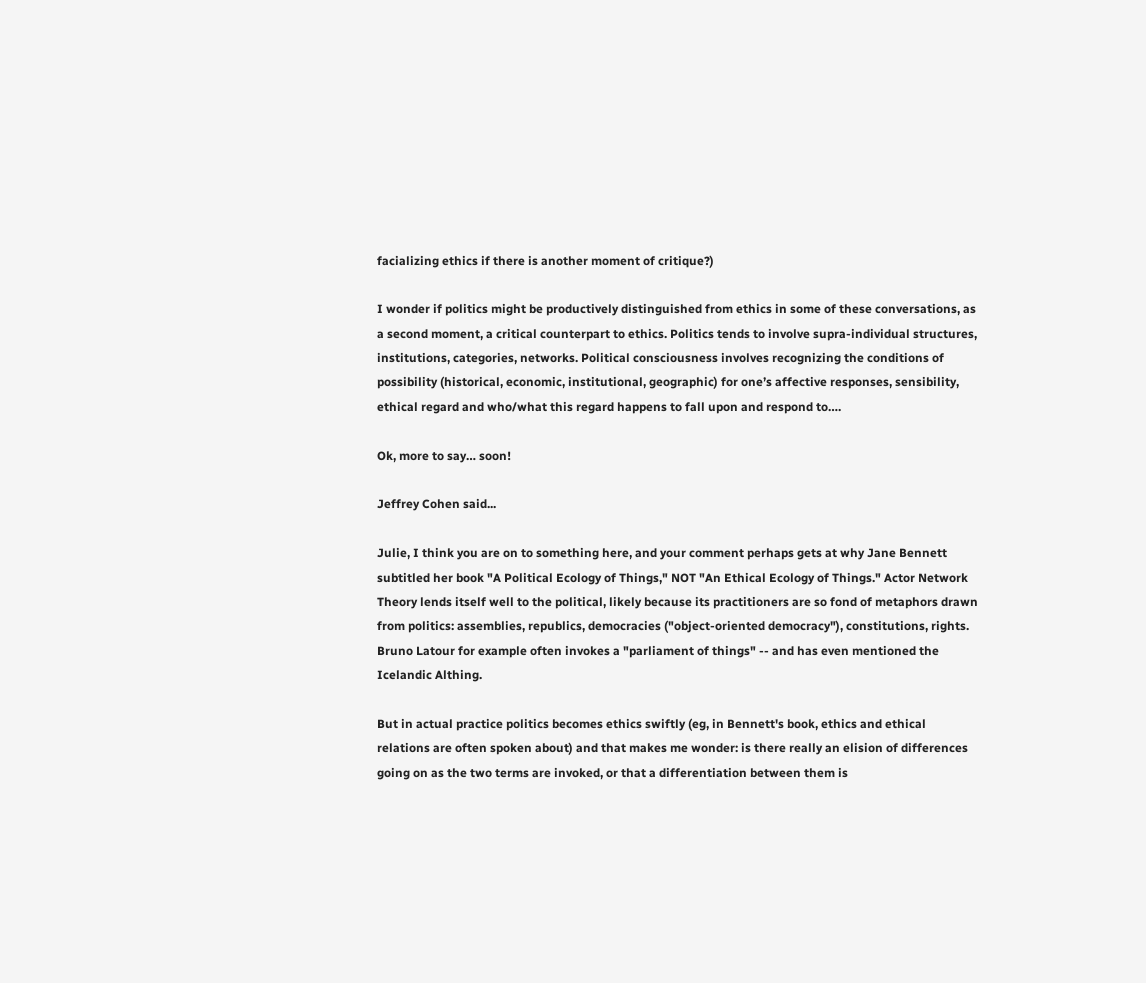facializing ethics if there is another moment of critique?)

I wonder if politics might be productively distinguished from ethics in some of these conversations, as a second moment, a critical counterpart to ethics. Politics tends to involve supra-individual structures, institutions, categories, networks. Political consciousness involves recognizing the conditions of possibility (historical, economic, institutional, geographic) for one’s affective responses, sensibility, ethical regard and who/what this regard happens to fall upon and respond to….

Ok, more to say… soon!

Jeffrey Cohen said...

Julie, I think you are on to something here, and your comment perhaps gets at why Jane Bennett subtitled her book "A Political Ecology of Things," NOT "An Ethical Ecology of Things." Actor Network Theory lends itself well to the political, likely because its practitioners are so fond of metaphors drawn from politics: assemblies, republics, democracies ("object-oriented democracy"), constitutions, rights. Bruno Latour for example often invokes a "parliament of things" -- and has even mentioned the Icelandic Althing.

But in actual practice politics becomes ethics swiftly (eg, in Bennett's book, ethics and ethical relations are often spoken about) and that makes me wonder: is there really an elision of differences going on as the two terms are invoked, or that a differentiation between them is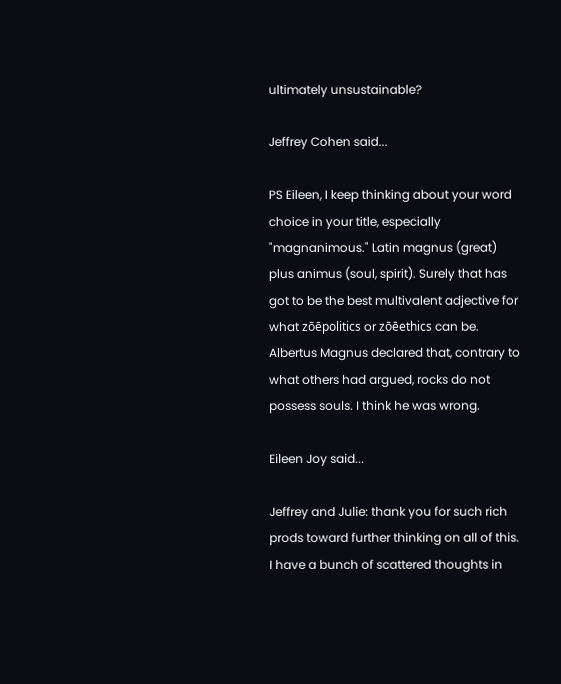ultimately unsustainable?

Jeffrey Cohen said...

PS Eileen, I keep thinking about your word choice in your title, especially "magnanimous." Latin magnus (great) plus animus (soul, spirit). Surely that has got to be the best multivalent adjective for what zōēpolitics or zōēethics can be. Albertus Magnus declared that, contrary to what others had argued, rocks do not possess souls. I think he was wrong.

Eileen Joy said...

Jeffrey and Julie: thank you for such rich prods toward further thinking on all of this. I have a bunch of scattered thoughts in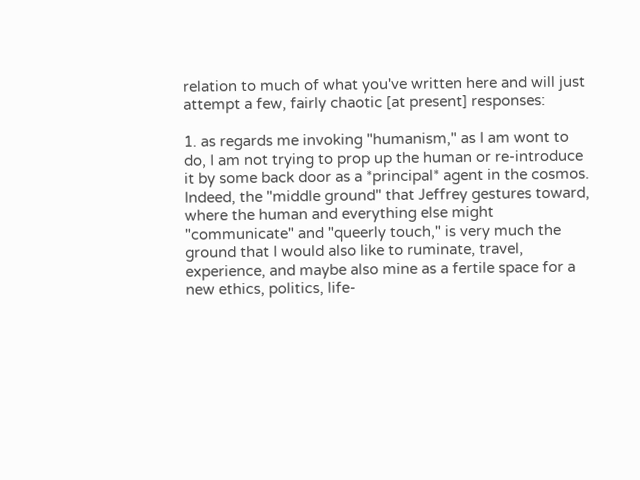relation to much of what you've written here and will just attempt a few, fairly chaotic [at present] responses:

1. as regards me invoking "humanism," as I am wont to do, I am not trying to prop up the human or re-introduce it by some back door as a *principal* agent in the cosmos. Indeed, the "middle ground" that Jeffrey gestures toward, where the human and everything else might "communicate" and "queerly touch," is very much the ground that I would also like to ruminate, travel, experience, and maybe also mine as a fertile space for a new ethics, politics, life-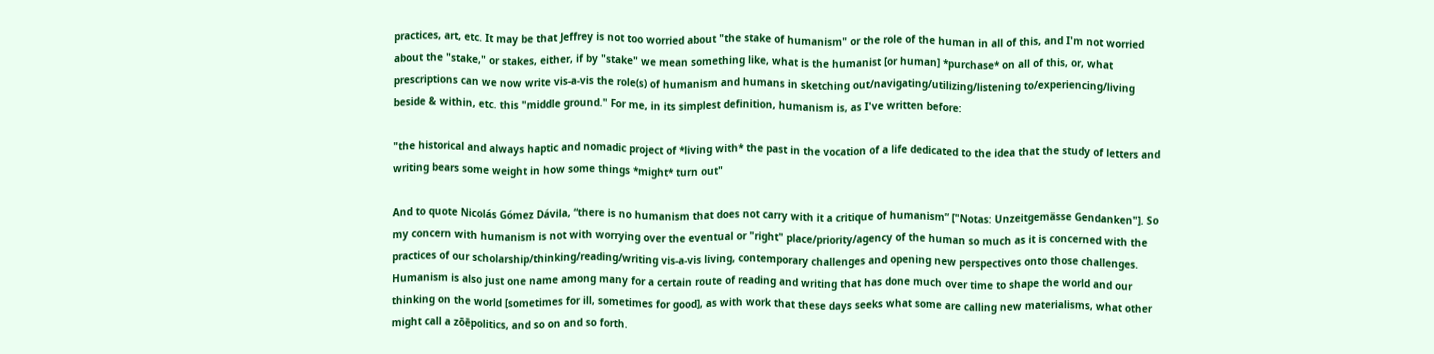practices, art, etc. It may be that Jeffrey is not too worried about "the stake of humanism" or the role of the human in all of this, and I'm not worried about the "stake," or stakes, either, if by "stake" we mean something like, what is the humanist [or human] *purchase* on all of this, or, what prescriptions can we now write vis-a-vis the role(s) of humanism and humans in sketching out/navigating/utilizing/listening to/experiencing/living beside & within, etc. this "middle ground." For me, in its simplest definition, humanism is, as I've written before:

"the historical and always haptic and nomadic project of *living with* the past in the vocation of a life dedicated to the idea that the study of letters and writing bears some weight in how some things *might* turn out"

And to quote Nicolás Gómez Dávila, “there is no humanism that does not carry with it a critique of humanism” ["Notas: Unzeitgemässe Gendanken"]. So my concern with humanism is not with worrying over the eventual or "right" place/priority/agency of the human so much as it is concerned with the practices of our scholarship/thinking/reading/writing vis-a-vis living, contemporary challenges and opening new perspectives onto those challenges. Humanism is also just one name among many for a certain route of reading and writing that has done much over time to shape the world and our thinking on the world [sometimes for ill, sometimes for good], as with work that these days seeks what some are calling new materialisms, what other might call a zōēpolitics, and so on and so forth.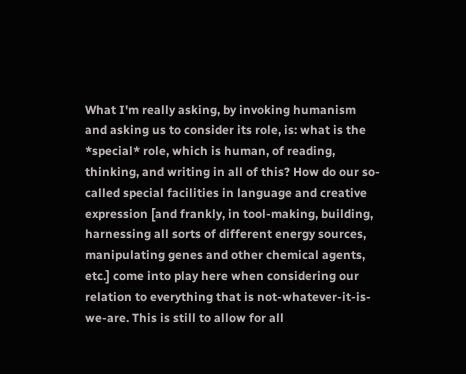What I'm really asking, by invoking humanism and asking us to consider its role, is: what is the *special* role, which is human, of reading, thinking, and writing in all of this? How do our so-called special facilities in language and creative expression [and frankly, in tool-making, building, harnessing all sorts of different energy sources, manipulating genes and other chemical agents, etc.] come into play here when considering our relation to everything that is not-whatever-it-is-we-are. This is still to allow for all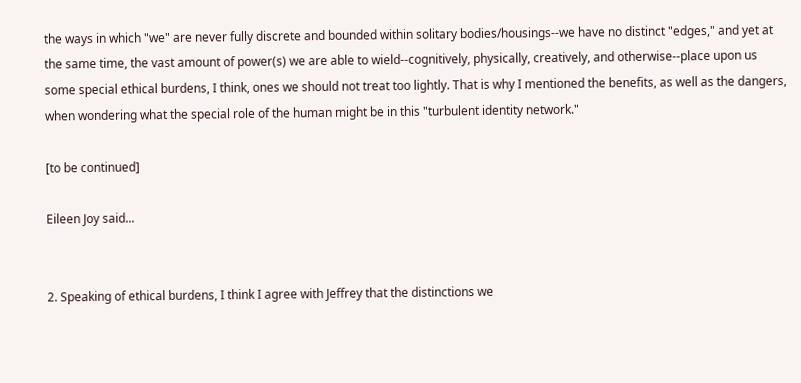the ways in which "we" are never fully discrete and bounded within solitary bodies/housings--we have no distinct "edges," and yet at the same time, the vast amount of power(s) we are able to wield--cognitively, physically, creatively, and otherwise--place upon us some special ethical burdens, I think, ones we should not treat too lightly. That is why I mentioned the benefits, as well as the dangers, when wondering what the special role of the human might be in this "turbulent identity network."

[to be continued]

Eileen Joy said...


2. Speaking of ethical burdens, I think I agree with Jeffrey that the distinctions we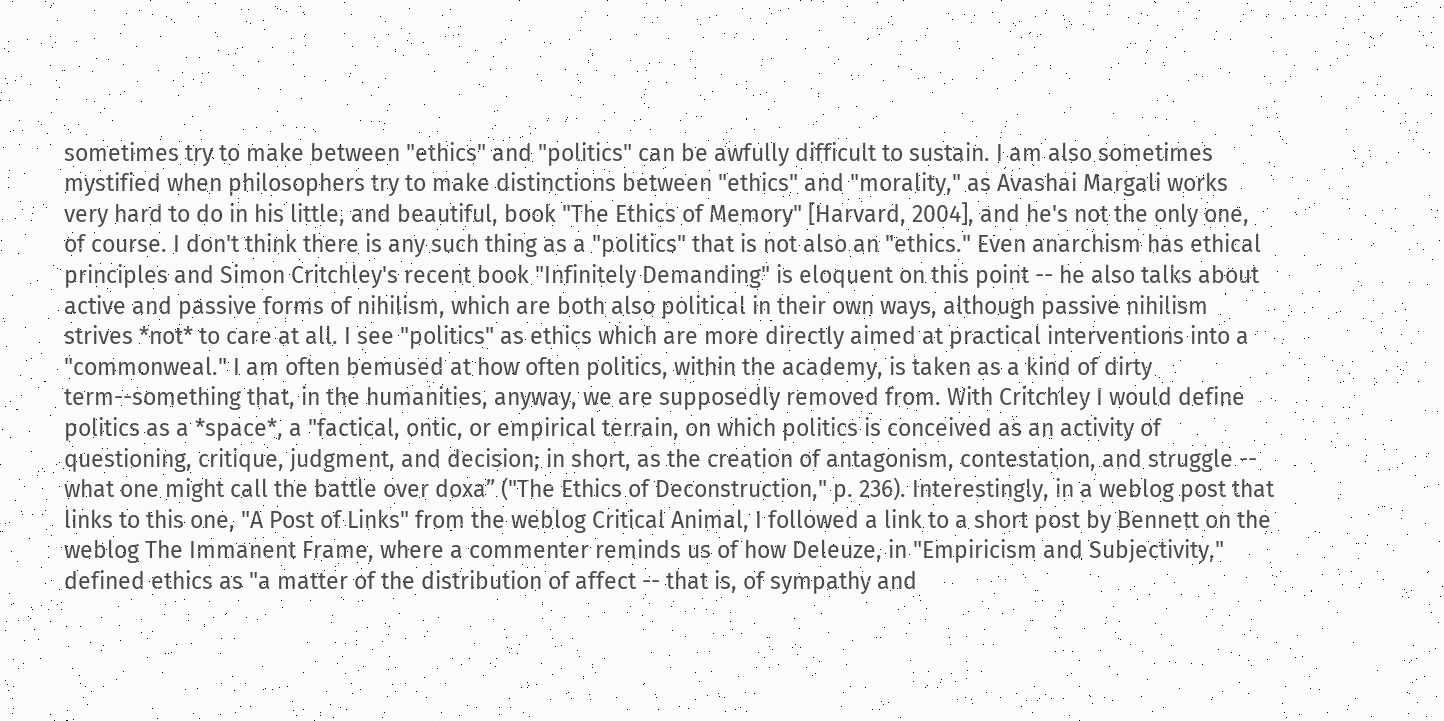sometimes try to make between "ethics" and "politics" can be awfully difficult to sustain. I am also sometimes mystified when philosophers try to make distinctions between "ethics" and "morality," as Avashai Margali works very hard to do in his little, and beautiful, book "The Ethics of Memory" [Harvard, 2004], and he's not the only one, of course. I don't think there is any such thing as a "politics" that is not also an "ethics." Even anarchism has ethical principles and Simon Critchley's recent book "Infinitely Demanding" is eloquent on this point -- he also talks about active and passive forms of nihilism, which are both also political in their own ways, although passive nihilism strives *not* to care at all. I see "politics" as ethics which are more directly aimed at practical interventions into a "commonweal." I am often bemused at how often politics, within the academy, is taken as a kind of dirty term--something that, in the humanities, anyway, we are supposedly removed from. With Critchley I would define politics as a *space*, a "factical, ontic, or empirical terrain, on which politics is conceived as an activity of questioning, critique, judgment, and decision; in short, as the creation of antagonism, contestation, and struggle -- what one might call the battle over doxa” ("The Ethics of Deconstruction," p. 236). Interestingly, in a weblog post that links to this one, "A Post of Links" from the weblog Critical Animal, I followed a link to a short post by Bennett on the weblog The Immanent Frame, where a commenter reminds us of how Deleuze, in "Empiricism and Subjectivity," defined ethics as "a matter of the distribution of affect -- that is, of sympathy and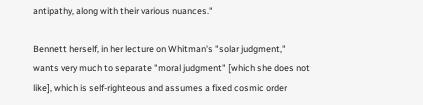antipathy, along with their various nuances."

Bennett herself, in her lecture on Whitman's "solar judgment," wants very much to separate "moral judgment" [which she does not like], which is self-righteous and assumes a fixed cosmic order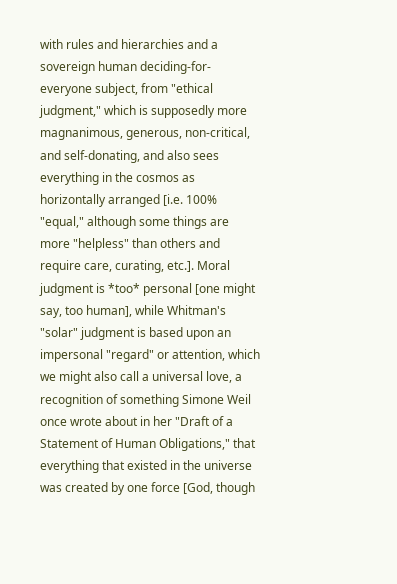with rules and hierarchies and a sovereign human deciding-for-everyone subject, from "ethical judgment," which is supposedly more magnanimous, generous, non-critical, and self-donating, and also sees everything in the cosmos as horizontally arranged [i.e. 100% "equal," although some things are more "helpless" than others and require care, curating, etc.]. Moral judgment is *too* personal [one might say, too human], while Whitman's "solar" judgment is based upon an impersonal "regard" or attention, which we might also call a universal love, a recognition of something Simone Weil once wrote about in her "Draft of a Statement of Human Obligations," that everything that existed in the universe was created by one force [God, though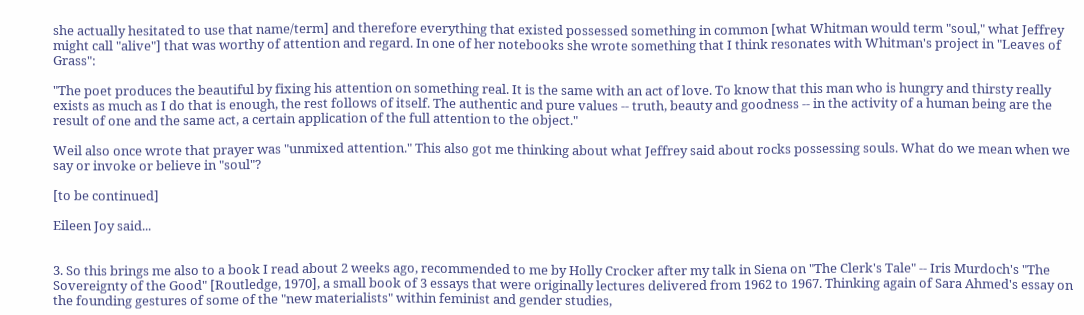she actually hesitated to use that name/term] and therefore everything that existed possessed something in common [what Whitman would term "soul," what Jeffrey might call "alive"] that was worthy of attention and regard. In one of her notebooks she wrote something that I think resonates with Whitman's project in "Leaves of Grass":

"The poet produces the beautiful by fixing his attention on something real. It is the same with an act of love. To know that this man who is hungry and thirsty really exists as much as I do that is enough, the rest follows of itself. The authentic and pure values -- truth, beauty and goodness -- in the activity of a human being are the result of one and the same act, a certain application of the full attention to the object."

Weil also once wrote that prayer was "unmixed attention." This also got me thinking about what Jeffrey said about rocks possessing souls. What do we mean when we say or invoke or believe in "soul"?

[to be continued]

Eileen Joy said...


3. So this brings me also to a book I read about 2 weeks ago, recommended to me by Holly Crocker after my talk in Siena on "The Clerk's Tale" -- Iris Murdoch's "The Sovereignty of the Good" [Routledge, 1970], a small book of 3 essays that were originally lectures delivered from 1962 to 1967. Thinking again of Sara Ahmed's essay on the founding gestures of some of the "new materialists" within feminist and gender studies,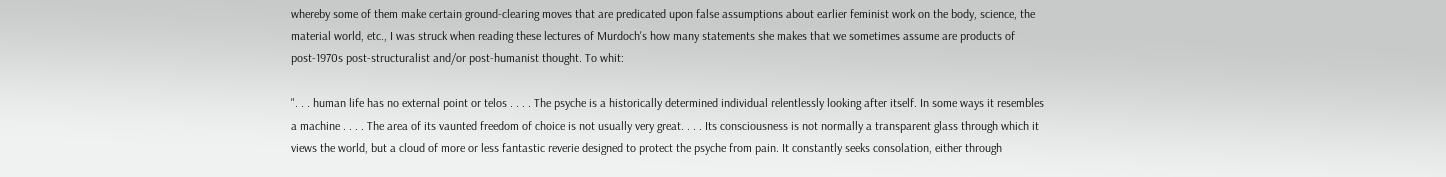whereby some of them make certain ground-clearing moves that are predicated upon false assumptions about earlier feminist work on the body, science, the material world, etc., I was struck when reading these lectures of Murdoch's how many statements she makes that we sometimes assume are products of post-1970s post-structuralist and/or post-humanist thought. To whit:

". . . human life has no external point or telos . . . . The psyche is a historically determined individual relentlessly looking after itself. In some ways it resembles a machine . . . . The area of its vaunted freedom of choice is not usually very great. . . . Its consciousness is not normally a transparent glass through which it views the world, but a cloud of more or less fantastic reverie designed to protect the psyche from pain. It constantly seeks consolation, either through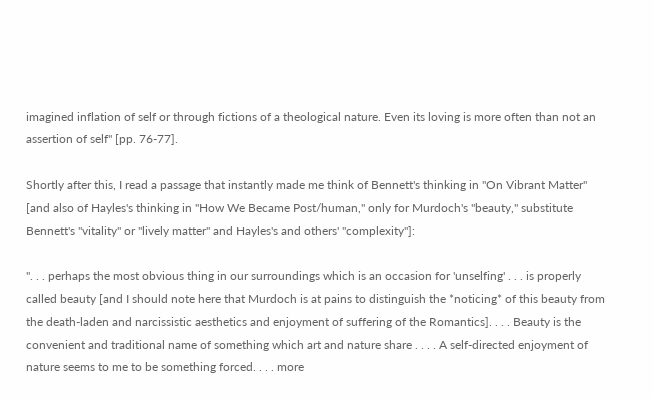imagined inflation of self or through fictions of a theological nature. Even its loving is more often than not an assertion of self" [pp. 76-77].

Shortly after this, I read a passage that instantly made me think of Bennett's thinking in "On Vibrant Matter" [and also of Hayles's thinking in "How We Became Post/human," only for Murdoch's "beauty," substitute Bennett's "vitality" or "lively matter" and Hayles's and others' "complexity"]:

". . . perhaps the most obvious thing in our surroundings which is an occasion for 'unselfing' . . . is properly called beauty [and I should note here that Murdoch is at pains to distinguish the *noticing* of this beauty from the death-laden and narcissistic aesthetics and enjoyment of suffering of the Romantics]. . . . Beauty is the convenient and traditional name of something which art and nature share . . . . A self-directed enjoyment of nature seems to me to be something forced. . . . more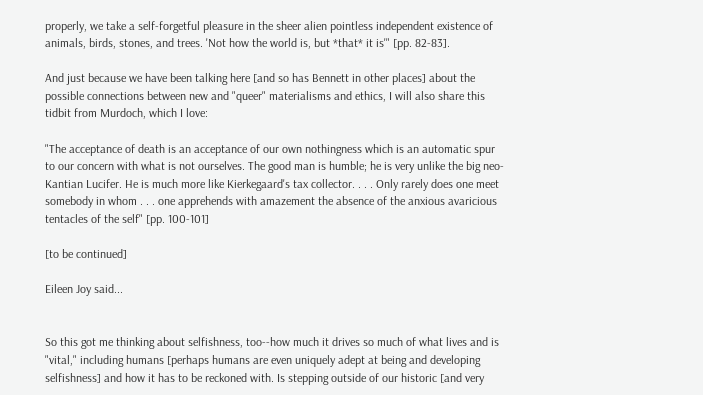properly, we take a self-forgetful pleasure in the sheer alien pointless independent existence of animals, birds, stones, and trees. 'Not how the world is, but *that* it is'" [pp. 82-83].

And just because we have been talking here [and so has Bennett in other places] about the possible connections between new and "queer" materialisms and ethics, I will also share this tidbit from Murdoch, which I love:

"The acceptance of death is an acceptance of our own nothingness which is an automatic spur to our concern with what is not ourselves. The good man is humble; he is very unlike the big neo-Kantian Lucifer. He is much more like Kierkegaard's tax collector. . . . Only rarely does one meet somebody in whom . . . one apprehends with amazement the absence of the anxious avaricious tentacles of the self" [pp. 100-101]

[to be continued]

Eileen Joy said...


So this got me thinking about selfishness, too--how much it drives so much of what lives and is "vital," including humans [perhaps humans are even uniquely adept at being and developing selfishness] and how it has to be reckoned with. Is stepping outside of our historic [and very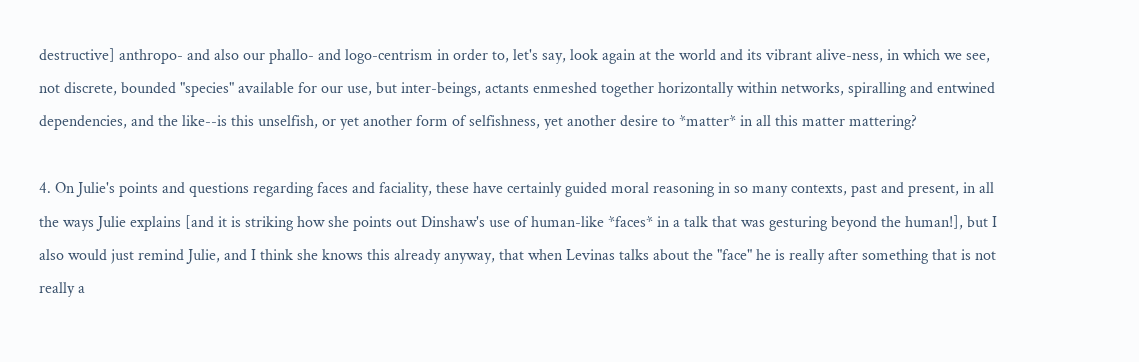destructive] anthropo- and also our phallo- and logo-centrism in order to, let's say, look again at the world and its vibrant alive-ness, in which we see, not discrete, bounded "species" available for our use, but inter-beings, actants enmeshed together horizontally within networks, spiralling and entwined dependencies, and the like--is this unselfish, or yet another form of selfishness, yet another desire to *matter* in all this matter mattering?

4. On Julie's points and questions regarding faces and faciality, these have certainly guided moral reasoning in so many contexts, past and present, in all the ways Julie explains [and it is striking how she points out Dinshaw's use of human-like *faces* in a talk that was gesturing beyond the human!], but I also would just remind Julie, and I think she knows this already anyway, that when Levinas talks about the "face" he is really after something that is not really a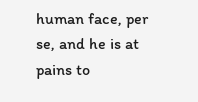human face, per se, and he is at pains to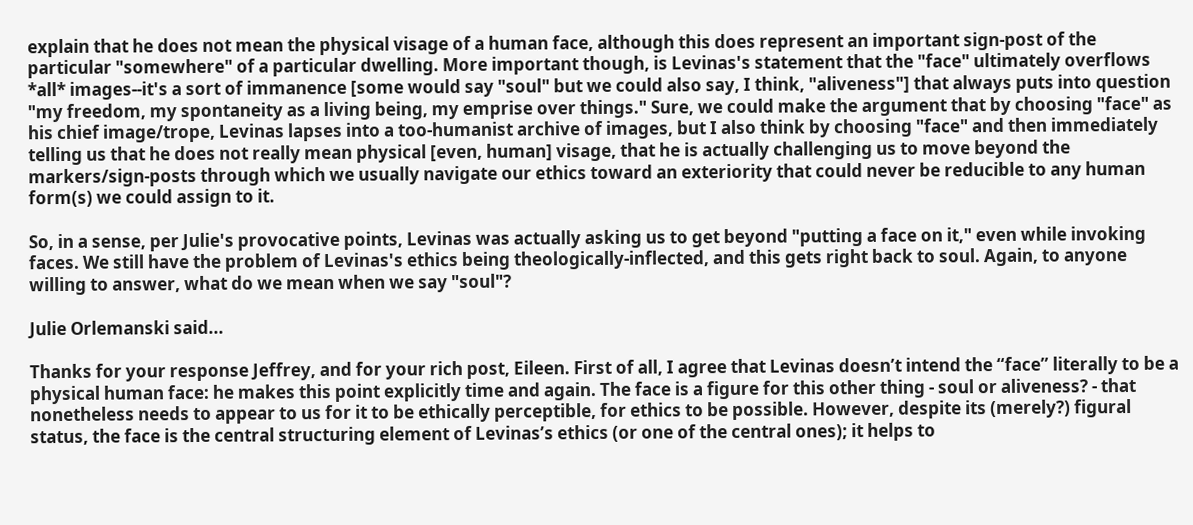explain that he does not mean the physical visage of a human face, although this does represent an important sign-post of the particular "somewhere" of a particular dwelling. More important though, is Levinas's statement that the "face" ultimately overflows *all* images--it's a sort of immanence [some would say "soul" but we could also say, I think, "aliveness"] that always puts into question "my freedom, my spontaneity as a living being, my emprise over things." Sure, we could make the argument that by choosing "face" as his chief image/trope, Levinas lapses into a too-humanist archive of images, but I also think by choosing "face" and then immediately telling us that he does not really mean physical [even, human] visage, that he is actually challenging us to move beyond the markers/sign-posts through which we usually navigate our ethics toward an exteriority that could never be reducible to any human form(s) we could assign to it.

So, in a sense, per Julie's provocative points, Levinas was actually asking us to get beyond "putting a face on it," even while invoking faces. We still have the problem of Levinas's ethics being theologically-inflected, and this gets right back to soul. Again, to anyone willing to answer, what do we mean when we say "soul"?

Julie Orlemanski said...

Thanks for your response Jeffrey, and for your rich post, Eileen. First of all, I agree that Levinas doesn’t intend the “face” literally to be a physical human face: he makes this point explicitly time and again. The face is a figure for this other thing - soul or aliveness? - that nonetheless needs to appear to us for it to be ethically perceptible, for ethics to be possible. However, despite its (merely?) figural status, the face is the central structuring element of Levinas’s ethics (or one of the central ones); it helps to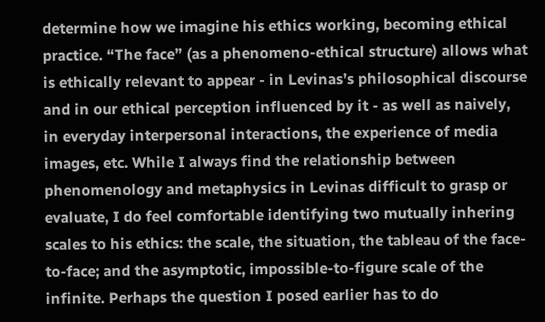determine how we imagine his ethics working, becoming ethical practice. “The face” (as a phenomeno-ethical structure) allows what is ethically relevant to appear - in Levinas’s philosophical discourse and in our ethical perception influenced by it - as well as naively, in everyday interpersonal interactions, the experience of media images, etc. While I always find the relationship between phenomenology and metaphysics in Levinas difficult to grasp or evaluate, I do feel comfortable identifying two mutually inhering scales to his ethics: the scale, the situation, the tableau of the face-to-face; and the asymptotic, impossible-to-figure scale of the infinite. Perhaps the question I posed earlier has to do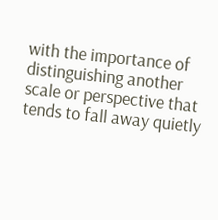with the importance of distinguishing another scale or perspective that tends to fall away quietly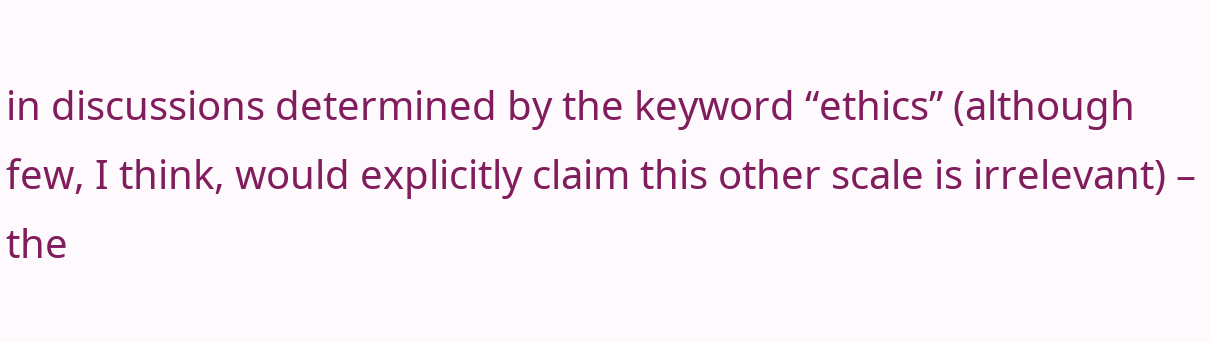in discussions determined by the keyword “ethics” (although few, I think, would explicitly claim this other scale is irrelevant) – the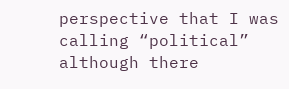perspective that I was calling “political” although there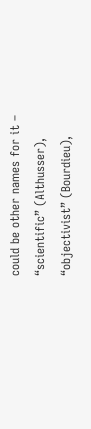could be other names for it – “scientific” (Althusser), “objectivist” (Bourdieu),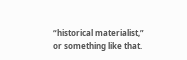“historical materialist,” or something like that.